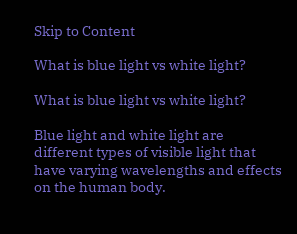Skip to Content

What is blue light vs white light?

What is blue light vs white light?

Blue light and white light are different types of visible light that have varying wavelengths and effects on the human body.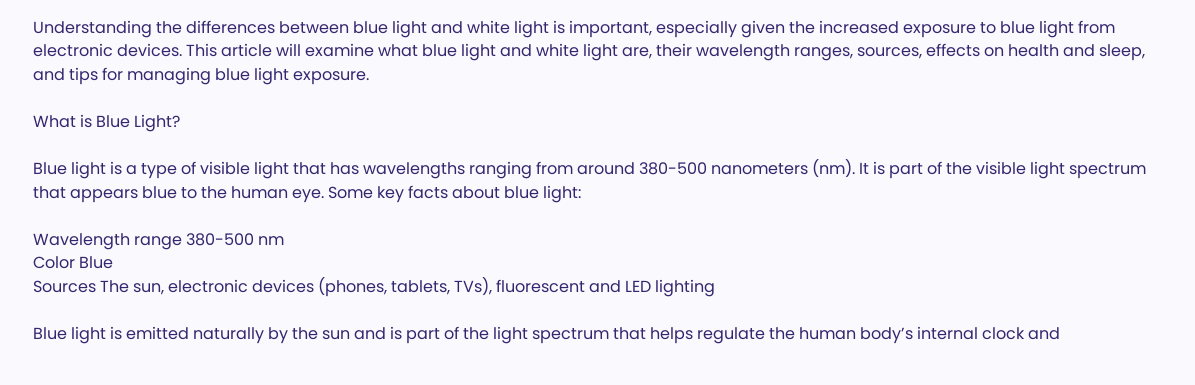Understanding the differences between blue light and white light is important, especially given the increased exposure to blue light from electronic devices. This article will examine what blue light and white light are, their wavelength ranges, sources, effects on health and sleep, and tips for managing blue light exposure.

What is Blue Light?

Blue light is a type of visible light that has wavelengths ranging from around 380-500 nanometers (nm). It is part of the visible light spectrum that appears blue to the human eye. Some key facts about blue light:

Wavelength range 380-500 nm
Color Blue
Sources The sun, electronic devices (phones, tablets, TVs), fluorescent and LED lighting

Blue light is emitted naturally by the sun and is part of the light spectrum that helps regulate the human body’s internal clock and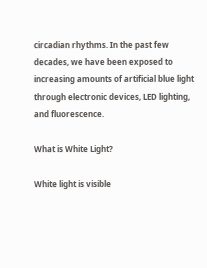circadian rhythms. In the past few decades, we have been exposed to increasing amounts of artificial blue light through electronic devices, LED lighting, and fluorescence.

What is White Light?

White light is visible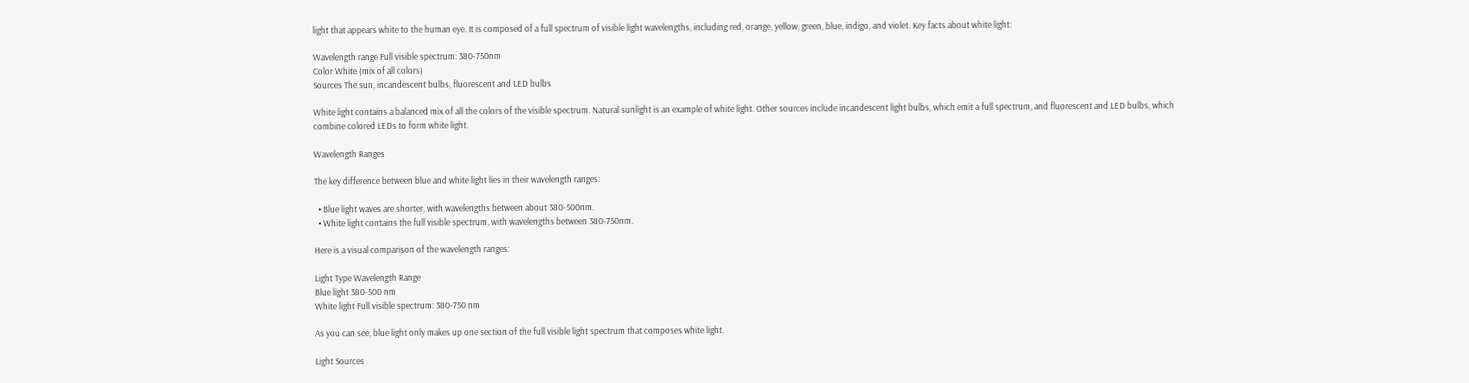light that appears white to the human eye. It is composed of a full spectrum of visible light wavelengths, including red, orange, yellow, green, blue, indigo, and violet. Key facts about white light:

Wavelength range Full visible spectrum: 380-750nm
Color White (mix of all colors)
Sources The sun, incandescent bulbs, fluorescent and LED bulbs

White light contains a balanced mix of all the colors of the visible spectrum. Natural sunlight is an example of white light. Other sources include incandescent light bulbs, which emit a full spectrum, and fluorescent and LED bulbs, which combine colored LEDs to form white light.

Wavelength Ranges

The key difference between blue and white light lies in their wavelength ranges:

  • Blue light waves are shorter, with wavelengths between about 380-500nm.
  • White light contains the full visible spectrum, with wavelengths between 380-750nm.

Here is a visual comparison of the wavelength ranges:

Light Type Wavelength Range
Blue light 380-500 nm
White light Full visible spectrum: 380-750 nm

As you can see, blue light only makes up one section of the full visible light spectrum that composes white light.

Light Sources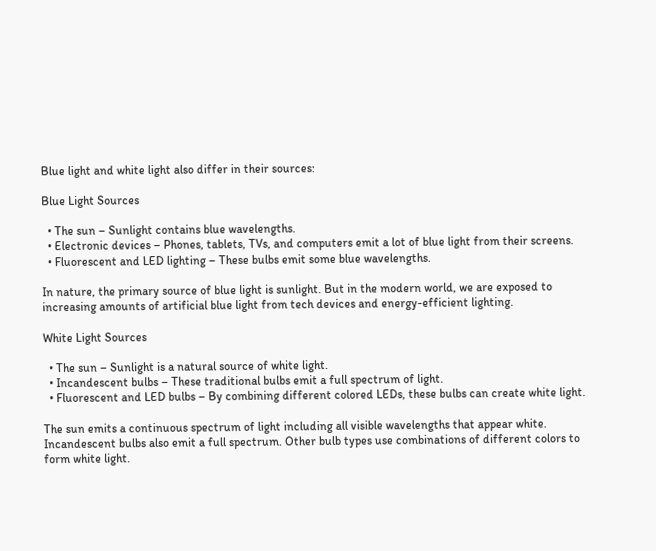Blue light and white light also differ in their sources:

Blue Light Sources

  • The sun – Sunlight contains blue wavelengths.
  • Electronic devices – Phones, tablets, TVs, and computers emit a lot of blue light from their screens.
  • Fluorescent and LED lighting – These bulbs emit some blue wavelengths.

In nature, the primary source of blue light is sunlight. But in the modern world, we are exposed to increasing amounts of artificial blue light from tech devices and energy-efficient lighting.

White Light Sources

  • The sun – Sunlight is a natural source of white light.
  • Incandescent bulbs – These traditional bulbs emit a full spectrum of light.
  • Fluorescent and LED bulbs – By combining different colored LEDs, these bulbs can create white light.

The sun emits a continuous spectrum of light including all visible wavelengths that appear white. Incandescent bulbs also emit a full spectrum. Other bulb types use combinations of different colors to form white light.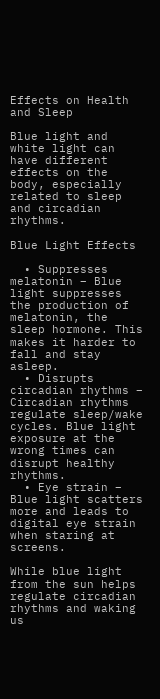Effects on Health and Sleep

Blue light and white light can have different effects on the body, especially related to sleep and circadian rhythms.

Blue Light Effects

  • Suppresses melatonin – Blue light suppresses the production of melatonin, the sleep hormone. This makes it harder to fall and stay asleep.
  • Disrupts circadian rhythms – Circadian rhythms regulate sleep/wake cycles. Blue light exposure at the wrong times can disrupt healthy rhythms.
  • Eye strain – Blue light scatters more and leads to digital eye strain when staring at screens.

While blue light from the sun helps regulate circadian rhythms and waking us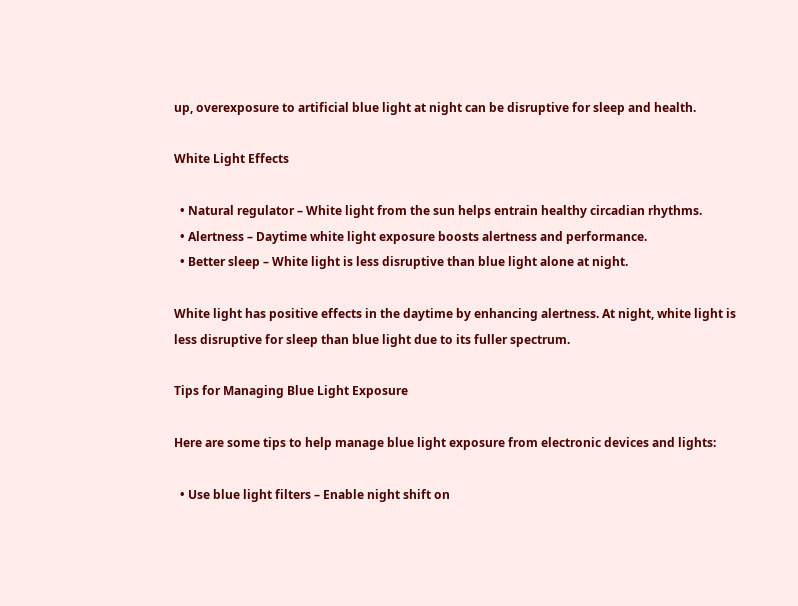up, overexposure to artificial blue light at night can be disruptive for sleep and health.

White Light Effects

  • Natural regulator – White light from the sun helps entrain healthy circadian rhythms.
  • Alertness – Daytime white light exposure boosts alertness and performance.
  • Better sleep – White light is less disruptive than blue light alone at night.

White light has positive effects in the daytime by enhancing alertness. At night, white light is less disruptive for sleep than blue light due to its fuller spectrum.

Tips for Managing Blue Light Exposure

Here are some tips to help manage blue light exposure from electronic devices and lights:

  • Use blue light filters – Enable night shift on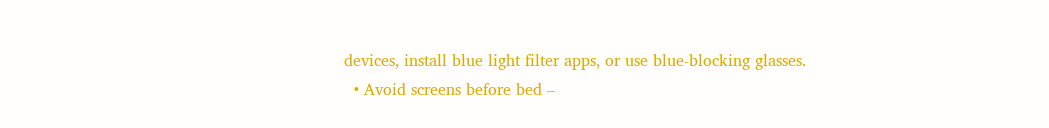devices, install blue light filter apps, or use blue-blocking glasses.
  • Avoid screens before bed –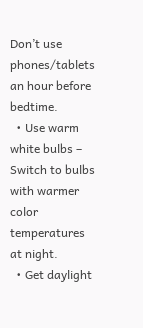Don’t use phones/tablets an hour before bedtime.
  • Use warm white bulbs – Switch to bulbs with warmer color temperatures at night.
  • Get daylight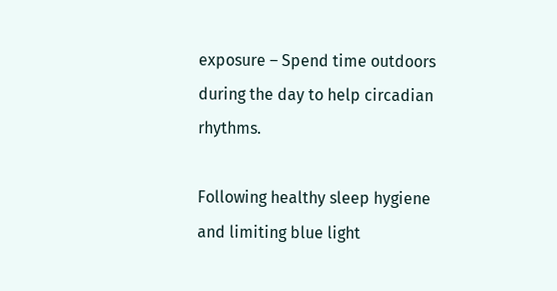exposure – Spend time outdoors during the day to help circadian rhythms.

Following healthy sleep hygiene and limiting blue light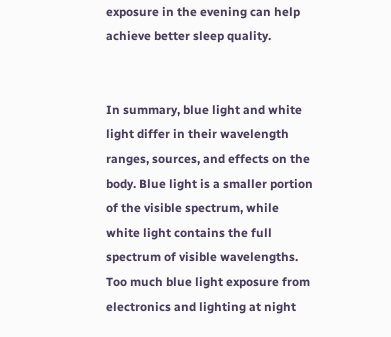exposure in the evening can help achieve better sleep quality.


In summary, blue light and white light differ in their wavelength ranges, sources, and effects on the body. Blue light is a smaller portion of the visible spectrum, while white light contains the full spectrum of visible wavelengths. Too much blue light exposure from electronics and lighting at night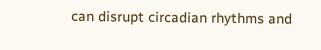can disrupt circadian rhythms and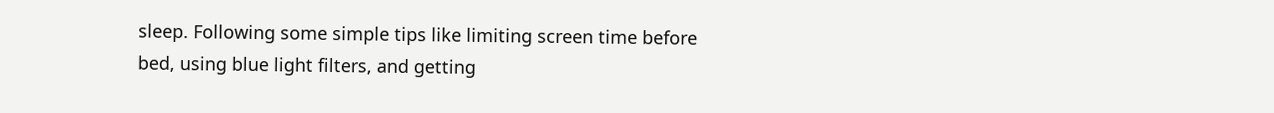sleep. Following some simple tips like limiting screen time before bed, using blue light filters, and getting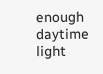enough daytime light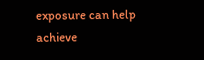exposure can help achieve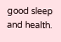good sleep and health.